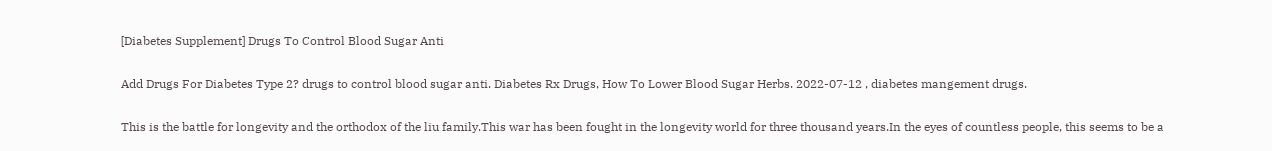[Diabetes Supplement] Drugs To Control Blood Sugar Anti

Add Drugs For Diabetes Type 2? drugs to control blood sugar anti. Diabetes Rx Drugs, How To Lower Blood Sugar Herbs. 2022-07-12 , diabetes mangement drugs.

This is the battle for longevity and the orthodox of the liu family.This war has been fought in the longevity world for three thousand years.In the eyes of countless people, this seems to be a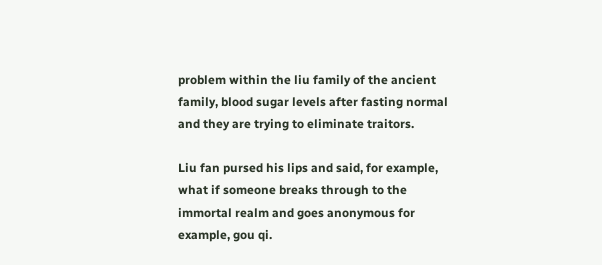problem within the liu family of the ancient family, blood sugar levels after fasting normal and they are trying to eliminate traitors.

Liu fan pursed his lips and said, for example, what if someone breaks through to the immortal realm and goes anonymous for example, gou qi.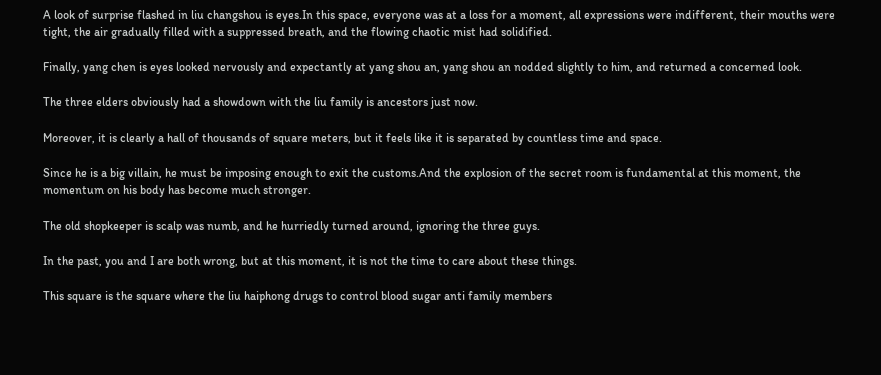A look of surprise flashed in liu changshou is eyes.In this space, everyone was at a loss for a moment, all expressions were indifferent, their mouths were tight, the air gradually filled with a suppressed breath, and the flowing chaotic mist had solidified.

Finally, yang chen is eyes looked nervously and expectantly at yang shou an, yang shou an nodded slightly to him, and returned a concerned look.

The three elders obviously had a showdown with the liu family is ancestors just now.

Moreover, it is clearly a hall of thousands of square meters, but it feels like it is separated by countless time and space.

Since he is a big villain, he must be imposing enough to exit the customs.And the explosion of the secret room is fundamental at this moment, the momentum on his body has become much stronger.

The old shopkeeper is scalp was numb, and he hurriedly turned around, ignoring the three guys.

In the past, you and I are both wrong, but at this moment, it is not the time to care about these things.

This square is the square where the liu haiphong drugs to control blood sugar anti family members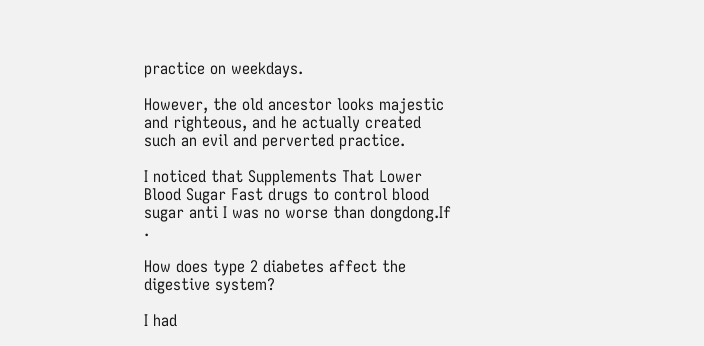practice on weekdays.

However, the old ancestor looks majestic and righteous, and he actually created such an evil and perverted practice.

I noticed that Supplements That Lower Blood Sugar Fast drugs to control blood sugar anti I was no worse than dongdong.If .

How does type 2 diabetes affect the digestive system?

I had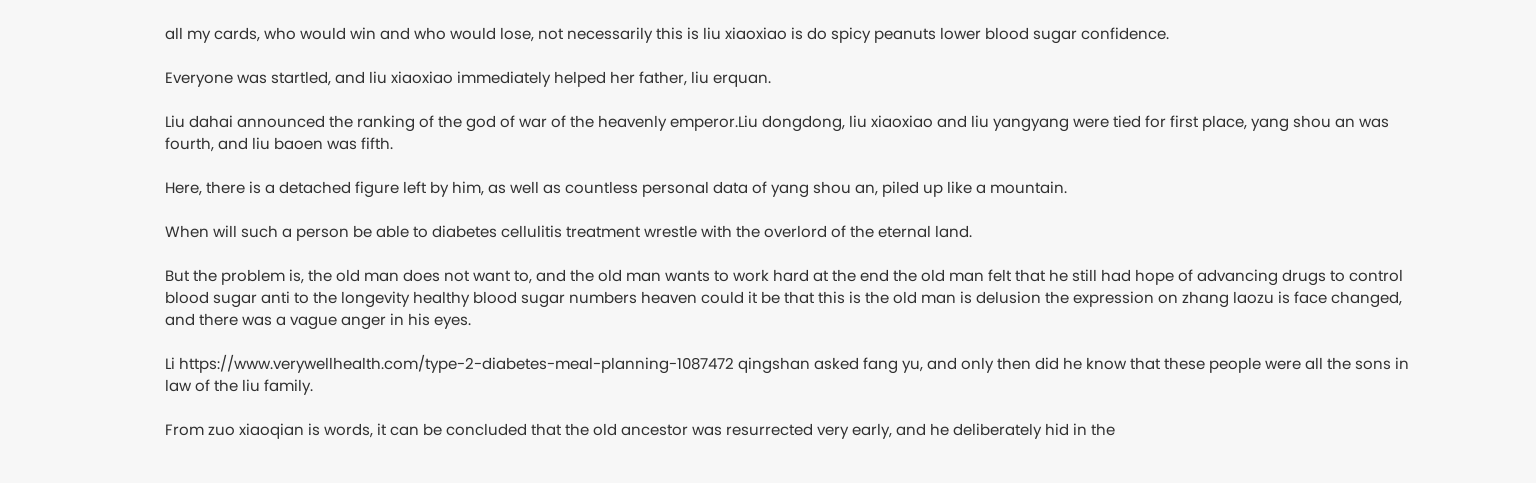all my cards, who would win and who would lose, not necessarily this is liu xiaoxiao is do spicy peanuts lower blood sugar confidence.

Everyone was startled, and liu xiaoxiao immediately helped her father, liu erquan.

Liu dahai announced the ranking of the god of war of the heavenly emperor.Liu dongdong, liu xiaoxiao and liu yangyang were tied for first place, yang shou an was fourth, and liu baoen was fifth.

Here, there is a detached figure left by him, as well as countless personal data of yang shou an, piled up like a mountain.

When will such a person be able to diabetes cellulitis treatment wrestle with the overlord of the eternal land.

But the problem is, the old man does not want to, and the old man wants to work hard at the end the old man felt that he still had hope of advancing drugs to control blood sugar anti to the longevity healthy blood sugar numbers heaven could it be that this is the old man is delusion the expression on zhang laozu is face changed, and there was a vague anger in his eyes.

Li https://www.verywellhealth.com/type-2-diabetes-meal-planning-1087472 qingshan asked fang yu, and only then did he know that these people were all the sons in law of the liu family.

From zuo xiaoqian is words, it can be concluded that the old ancestor was resurrected very early, and he deliberately hid in the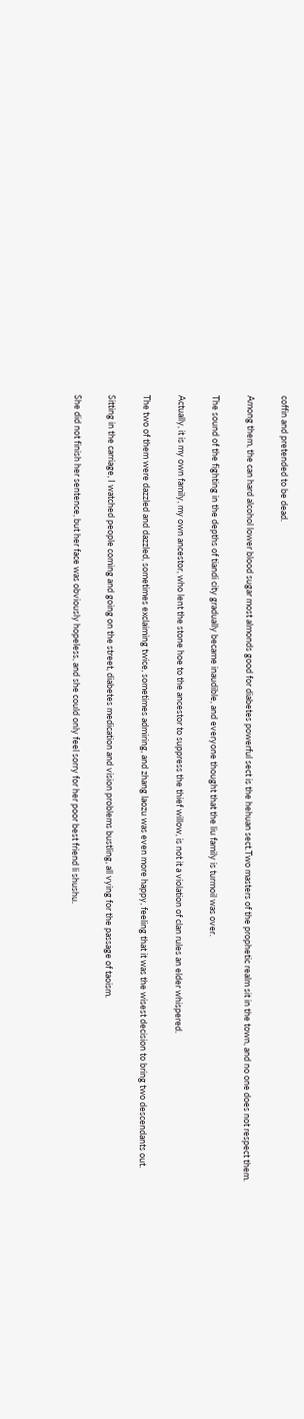coffin and pretended to be dead.

Among them, the can hard alcohol lower blood sugar most almonds good for diabetes powerful sect is the hehuan sect.Two masters of the prophetic realm sit in the town, and no one does not respect them.

The sound of the fighting in the depths of tiandi city gradually became inaudible, and everyone thought that the liu family is turmoil was over.

Actually, it is my own family, my own ancestor, who lent the stone hoe to the ancestor to suppress the thief willow, is not it a violation of clan rules an elder whispered.

The two of them were dazzled and dazzled, sometimes exclaiming twice, sometimes admiring, and zhang laozu was even more happy, feeling that it was the wisest decision to bring two descendants out.

Sitting in the carriage, I watched people coming and going on the street, diabetes medication and vision problems bustling, all vying for the passage of taoism.

She did not finish her sentence, but her face was obviously hopeless, and she could only feel sorry for her poor best friend li shushu.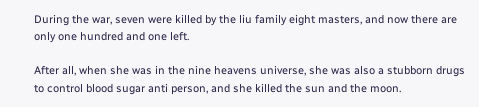During the war, seven were killed by the liu family eight masters, and now there are only one hundred and one left.

After all, when she was in the nine heavens universe, she was also a stubborn drugs to control blood sugar anti person, and she killed the sun and the moon.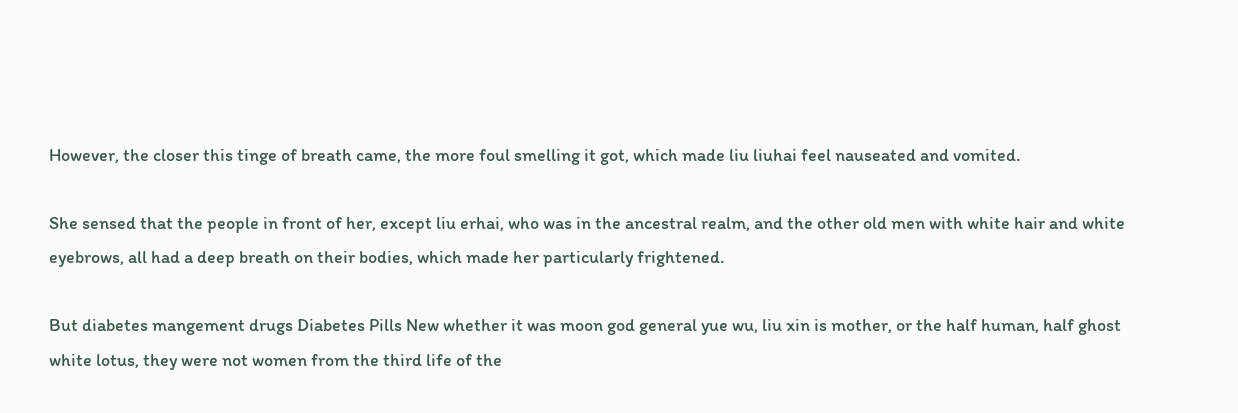However, the closer this tinge of breath came, the more foul smelling it got, which made liu liuhai feel nauseated and vomited.

She sensed that the people in front of her, except liu erhai, who was in the ancestral realm, and the other old men with white hair and white eyebrows, all had a deep breath on their bodies, which made her particularly frightened.

But diabetes mangement drugs Diabetes Pills New whether it was moon god general yue wu, liu xin is mother, or the half human, half ghost white lotus, they were not women from the third life of the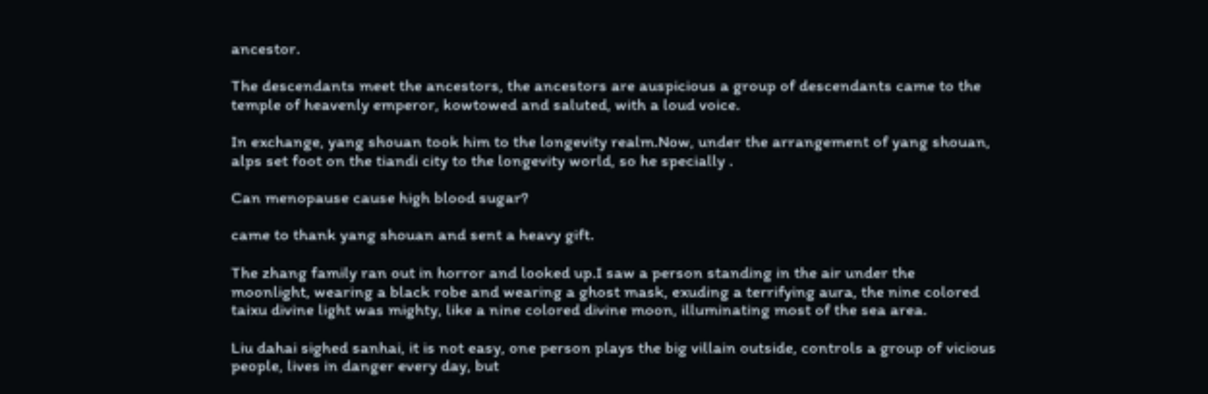ancestor.

The descendants meet the ancestors, the ancestors are auspicious a group of descendants came to the temple of heavenly emperor, kowtowed and saluted, with a loud voice.

In exchange, yang shouan took him to the longevity realm.Now, under the arrangement of yang shouan, alps set foot on the tiandi city to the longevity world, so he specially .

Can menopause cause high blood sugar?

came to thank yang shouan and sent a heavy gift.

The zhang family ran out in horror and looked up.I saw a person standing in the air under the moonlight, wearing a black robe and wearing a ghost mask, exuding a terrifying aura, the nine colored taixu divine light was mighty, like a nine colored divine moon, illuminating most of the sea area.

Liu dahai sighed sanhai, it is not easy, one person plays the big villain outside, controls a group of vicious people, lives in danger every day, but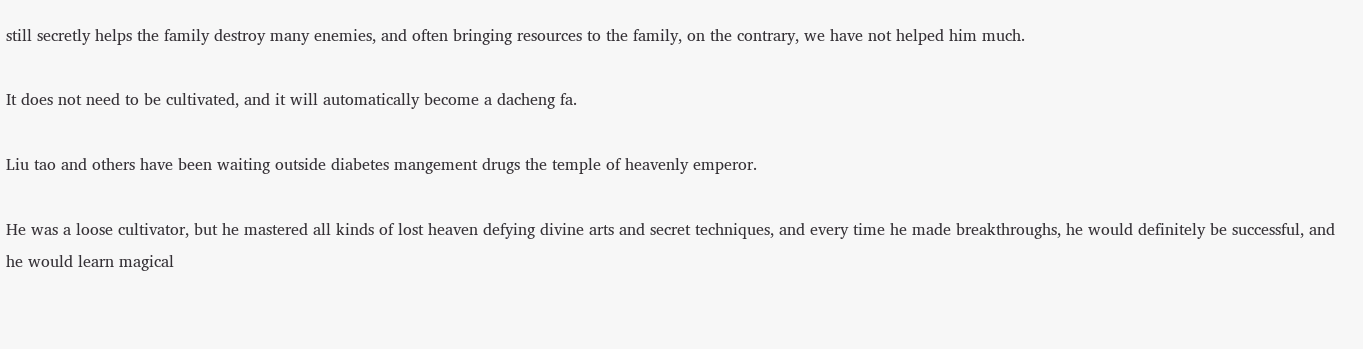still secretly helps the family destroy many enemies, and often bringing resources to the family, on the contrary, we have not helped him much.

It does not need to be cultivated, and it will automatically become a dacheng fa.

Liu tao and others have been waiting outside diabetes mangement drugs the temple of heavenly emperor.

He was a loose cultivator, but he mastered all kinds of lost heaven defying divine arts and secret techniques, and every time he made breakthroughs, he would definitely be successful, and he would learn magical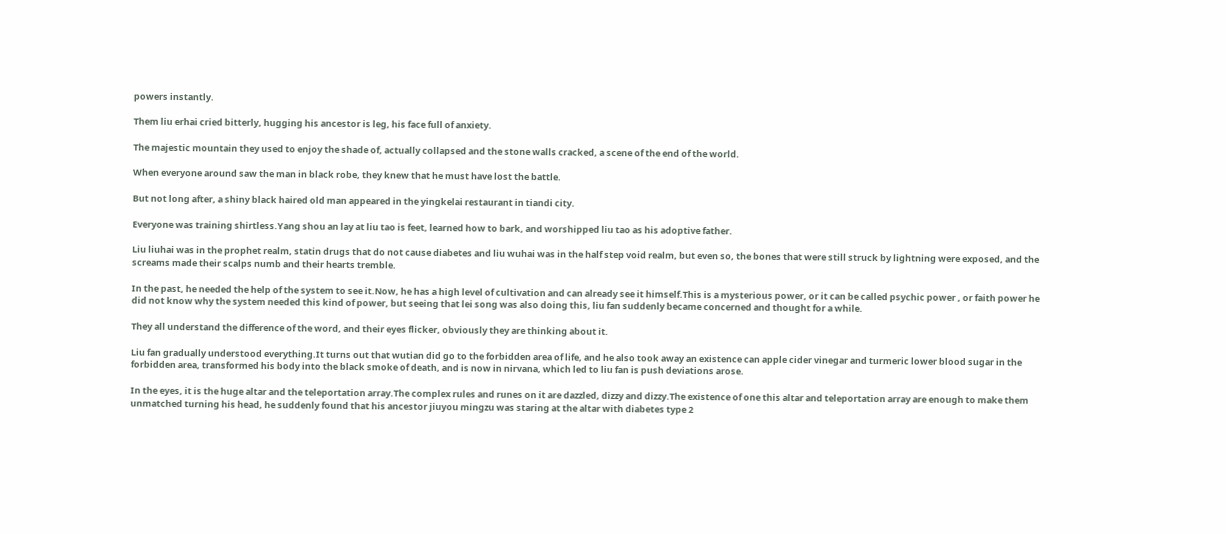powers instantly.

Them liu erhai cried bitterly, hugging his ancestor is leg, his face full of anxiety.

The majestic mountain they used to enjoy the shade of, actually collapsed and the stone walls cracked, a scene of the end of the world.

When everyone around saw the man in black robe, they knew that he must have lost the battle.

But not long after, a shiny black haired old man appeared in the yingkelai restaurant in tiandi city.

Everyone was training shirtless.Yang shou an lay at liu tao is feet, learned how to bark, and worshipped liu tao as his adoptive father.

Liu liuhai was in the prophet realm, statin drugs that do not cause diabetes and liu wuhai was in the half step void realm, but even so, the bones that were still struck by lightning were exposed, and the screams made their scalps numb and their hearts tremble.

In the past, he needed the help of the system to see it.Now, he has a high level of cultivation and can already see it himself.This is a mysterious power, or it can be called psychic power , or faith power he did not know why the system needed this kind of power, but seeing that lei song was also doing this, liu fan suddenly became concerned and thought for a while.

They all understand the difference of the word, and their eyes flicker, obviously they are thinking about it.

Liu fan gradually understood everything.It turns out that wutian did go to the forbidden area of life, and he also took away an existence can apple cider vinegar and turmeric lower blood sugar in the forbidden area, transformed his body into the black smoke of death, and is now in nirvana, which led to liu fan is push deviations arose.

In the eyes, it is the huge altar and the teleportation array.The complex rules and runes on it are dazzled, dizzy and dizzy.The existence of one this altar and teleportation array are enough to make them unmatched turning his head, he suddenly found that his ancestor jiuyou mingzu was staring at the altar with diabetes type 2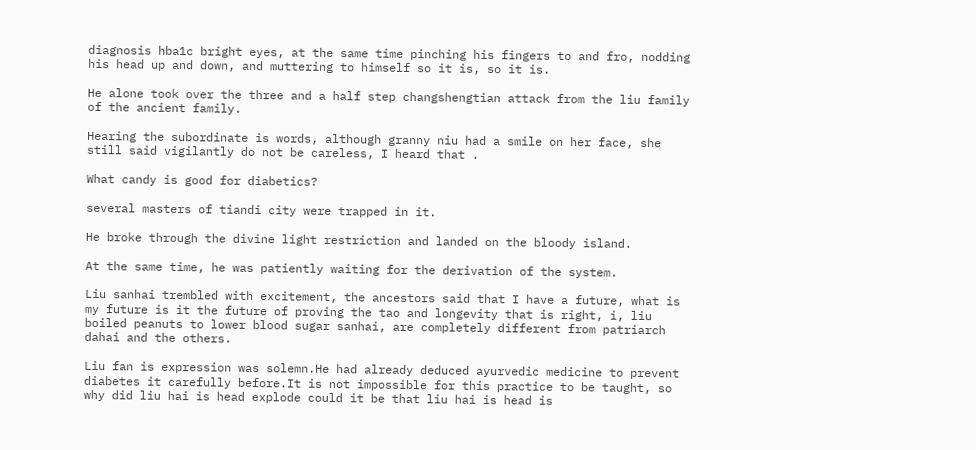diagnosis hba1c bright eyes, at the same time pinching his fingers to and fro, nodding his head up and down, and muttering to himself so it is, so it is.

He alone took over the three and a half step changshengtian attack from the liu family of the ancient family.

Hearing the subordinate is words, although granny niu had a smile on her face, she still said vigilantly do not be careless, I heard that .

What candy is good for diabetics?

several masters of tiandi city were trapped in it.

He broke through the divine light restriction and landed on the bloody island.

At the same time, he was patiently waiting for the derivation of the system.

Liu sanhai trembled with excitement, the ancestors said that I have a future, what is my future is it the future of proving the tao and longevity that is right, i, liu boiled peanuts to lower blood sugar sanhai, are completely different from patriarch dahai and the others.

Liu fan is expression was solemn.He had already deduced ayurvedic medicine to prevent diabetes it carefully before.It is not impossible for this practice to be taught, so why did liu hai is head explode could it be that liu hai is head is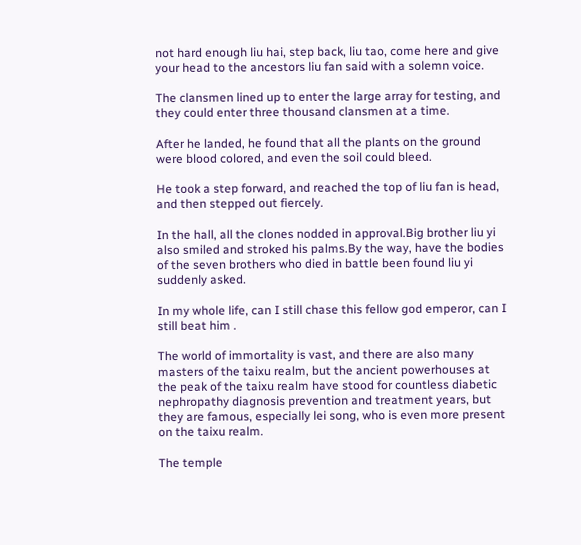not hard enough liu hai, step back, liu tao, come here and give your head to the ancestors liu fan said with a solemn voice.

The clansmen lined up to enter the large array for testing, and they could enter three thousand clansmen at a time.

After he landed, he found that all the plants on the ground were blood colored, and even the soil could bleed.

He took a step forward, and reached the top of liu fan is head, and then stepped out fiercely.

In the hall, all the clones nodded in approval.Big brother liu yi also smiled and stroked his palms.By the way, have the bodies of the seven brothers who died in battle been found liu yi suddenly asked.

In my whole life, can I still chase this fellow god emperor, can I still beat him .

The world of immortality is vast, and there are also many masters of the taixu realm, but the ancient powerhouses at the peak of the taixu realm have stood for countless diabetic nephropathy diagnosis prevention and treatment years, but they are famous, especially lei song, who is even more present on the taixu realm.

The temple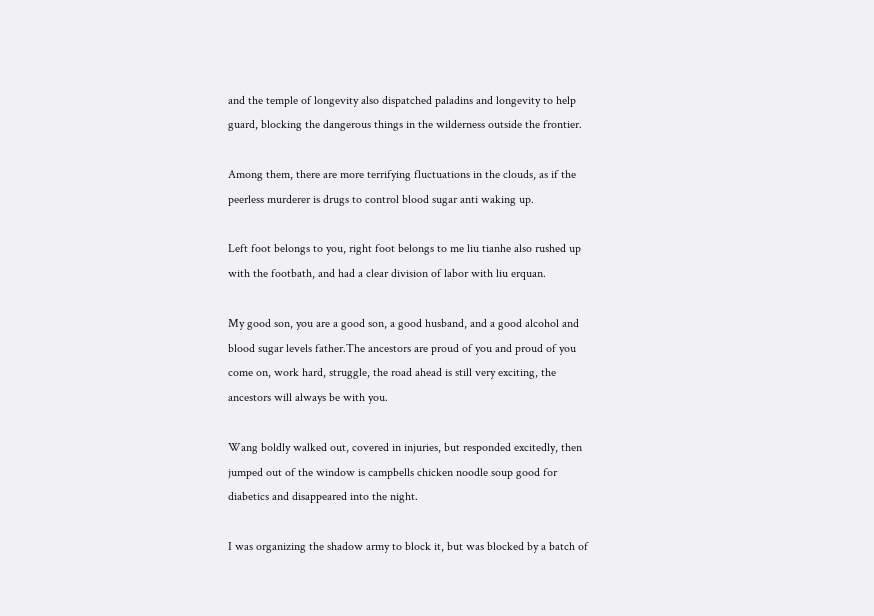and the temple of longevity also dispatched paladins and longevity to help guard, blocking the dangerous things in the wilderness outside the frontier.

Among them, there are more terrifying fluctuations in the clouds, as if the peerless murderer is drugs to control blood sugar anti waking up.

Left foot belongs to you, right foot belongs to me liu tianhe also rushed up with the footbath, and had a clear division of labor with liu erquan.

My good son, you are a good son, a good husband, and a good alcohol and blood sugar levels father.The ancestors are proud of you and proud of you come on, work hard, struggle, the road ahead is still very exciting, the ancestors will always be with you.

Wang boldly walked out, covered in injuries, but responded excitedly, then jumped out of the window is campbells chicken noodle soup good for diabetics and disappeared into the night.

I was organizing the shadow army to block it, but was blocked by a batch of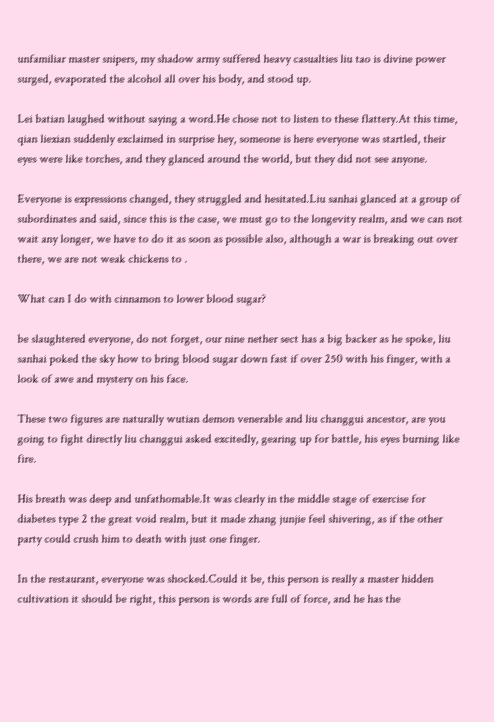unfamiliar master snipers, my shadow army suffered heavy casualties liu tao is divine power surged, evaporated the alcohol all over his body, and stood up.

Lei batian laughed without saying a word.He chose not to listen to these flattery.At this time, qian liexian suddenly exclaimed in surprise hey, someone is here everyone was startled, their eyes were like torches, and they glanced around the world, but they did not see anyone.

Everyone is expressions changed, they struggled and hesitated.Liu sanhai glanced at a group of subordinates and said, since this is the case, we must go to the longevity realm, and we can not wait any longer, we have to do it as soon as possible also, although a war is breaking out over there, we are not weak chickens to .

What can I do with cinnamon to lower blood sugar?

be slaughtered everyone, do not forget, our nine nether sect has a big backer as he spoke, liu sanhai poked the sky how to bring blood sugar down fast if over 250 with his finger, with a look of awe and mystery on his face.

These two figures are naturally wutian demon venerable and liu changgui ancestor, are you going to fight directly liu changgui asked excitedly, gearing up for battle, his eyes burning like fire.

His breath was deep and unfathomable.It was clearly in the middle stage of exercise for diabetes type 2 the great void realm, but it made zhang junjie feel shivering, as if the other party could crush him to death with just one finger.

In the restaurant, everyone was shocked.Could it be, this person is really a master hidden cultivation it should be right, this person is words are full of force, and he has the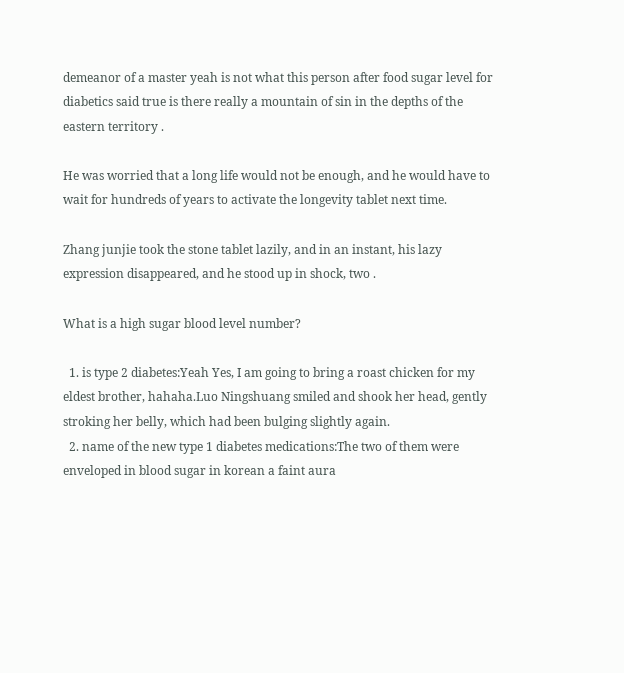demeanor of a master yeah is not what this person after food sugar level for diabetics said true is there really a mountain of sin in the depths of the eastern territory .

He was worried that a long life would not be enough, and he would have to wait for hundreds of years to activate the longevity tablet next time.

Zhang junjie took the stone tablet lazily, and in an instant, his lazy expression disappeared, and he stood up in shock, two .

What is a high sugar blood level number?

  1. is type 2 diabetes:Yeah Yes, I am going to bring a roast chicken for my eldest brother, hahaha.Luo Ningshuang smiled and shook her head, gently stroking her belly, which had been bulging slightly again.
  2. name of the new type 1 diabetes medications:The two of them were enveloped in blood sugar in korean a faint aura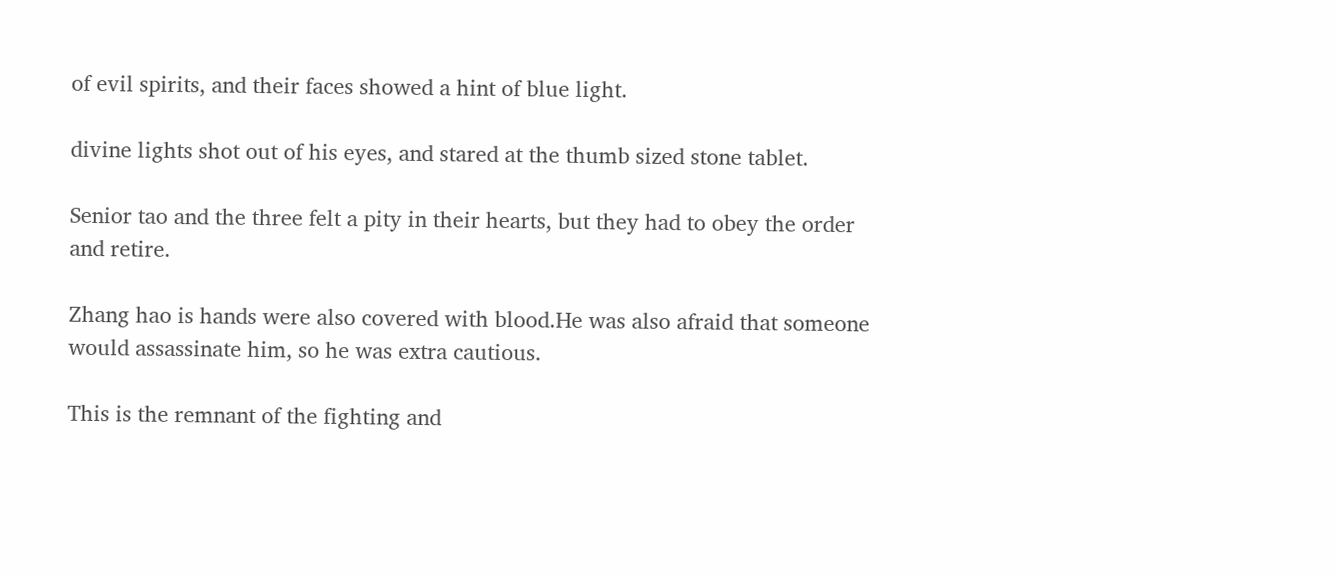of evil spirits, and their faces showed a hint of blue light.

divine lights shot out of his eyes, and stared at the thumb sized stone tablet.

Senior tao and the three felt a pity in their hearts, but they had to obey the order and retire.

Zhang hao is hands were also covered with blood.He was also afraid that someone would assassinate him, so he was extra cautious.

This is the remnant of the fighting and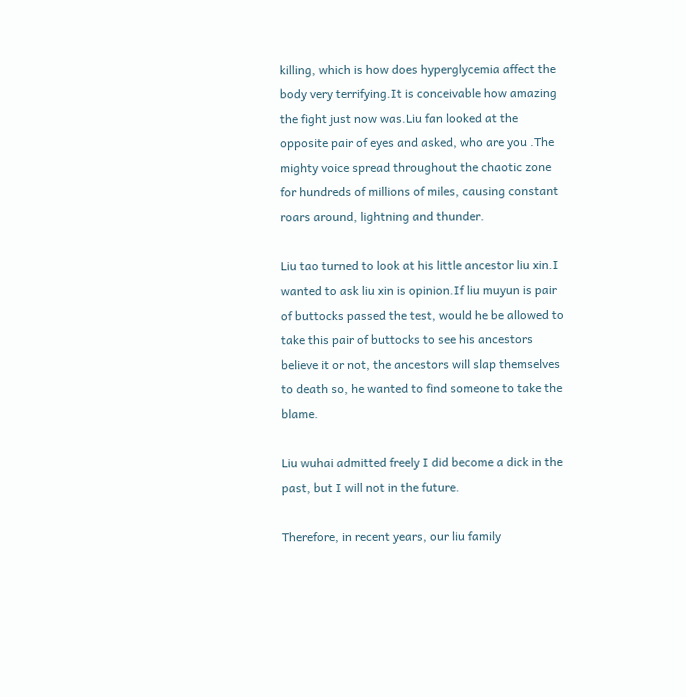killing, which is how does hyperglycemia affect the body very terrifying.It is conceivable how amazing the fight just now was.Liu fan looked at the opposite pair of eyes and asked, who are you .The mighty voice spread throughout the chaotic zone for hundreds of millions of miles, causing constant roars around, lightning and thunder.

Liu tao turned to look at his little ancestor liu xin.I wanted to ask liu xin is opinion.If liu muyun is pair of buttocks passed the test, would he be allowed to take this pair of buttocks to see his ancestors believe it or not, the ancestors will slap themselves to death so, he wanted to find someone to take the blame.

Liu wuhai admitted freely I did become a dick in the past, but I will not in the future.

Therefore, in recent years, our liu family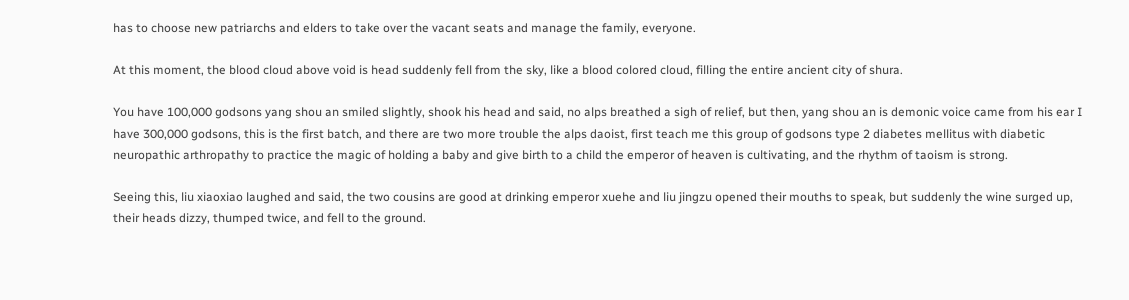has to choose new patriarchs and elders to take over the vacant seats and manage the family, everyone.

At this moment, the blood cloud above void is head suddenly fell from the sky, like a blood colored cloud, filling the entire ancient city of shura.

You have 100,000 godsons yang shou an smiled slightly, shook his head and said, no alps breathed a sigh of relief, but then, yang shou an is demonic voice came from his ear I have 300,000 godsons, this is the first batch, and there are two more trouble the alps daoist, first teach me this group of godsons type 2 diabetes mellitus with diabetic neuropathic arthropathy to practice the magic of holding a baby and give birth to a child the emperor of heaven is cultivating, and the rhythm of taoism is strong.

Seeing this, liu xiaoxiao laughed and said, the two cousins are good at drinking emperor xuehe and liu jingzu opened their mouths to speak, but suddenly the wine surged up, their heads dizzy, thumped twice, and fell to the ground.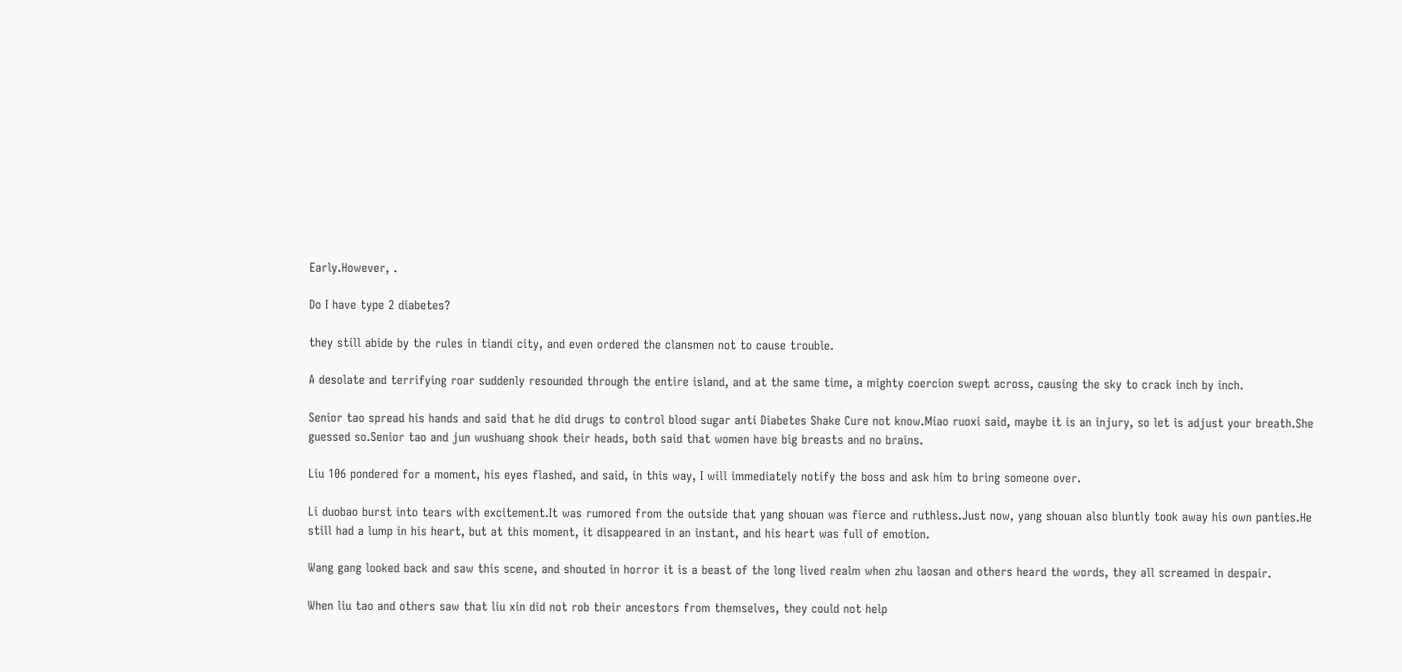Early.However, .

Do I have type 2 diabetes?

they still abide by the rules in tiandi city, and even ordered the clansmen not to cause trouble.

A desolate and terrifying roar suddenly resounded through the entire island, and at the same time, a mighty coercion swept across, causing the sky to crack inch by inch.

Senior tao spread his hands and said that he did drugs to control blood sugar anti Diabetes Shake Cure not know.Miao ruoxi said, maybe it is an injury, so let is adjust your breath.She guessed so.Senior tao and jun wushuang shook their heads, both said that women have big breasts and no brains.

Liu 106 pondered for a moment, his eyes flashed, and said, in this way, I will immediately notify the boss and ask him to bring someone over.

Li duobao burst into tears with excitement.It was rumored from the outside that yang shouan was fierce and ruthless.Just now, yang shouan also bluntly took away his own panties.He still had a lump in his heart, but at this moment, it disappeared in an instant, and his heart was full of emotion.

Wang gang looked back and saw this scene, and shouted in horror it is a beast of the long lived realm when zhu laosan and others heard the words, they all screamed in despair.

When liu tao and others saw that liu xin did not rob their ancestors from themselves, they could not help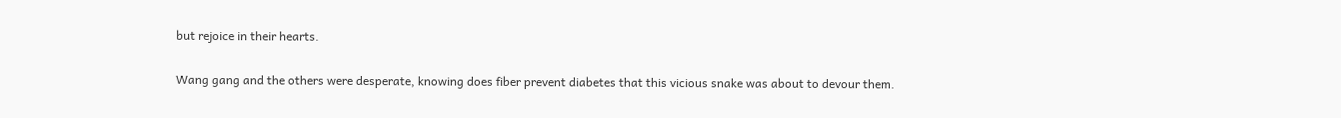but rejoice in their hearts.

Wang gang and the others were desperate, knowing does fiber prevent diabetes that this vicious snake was about to devour them.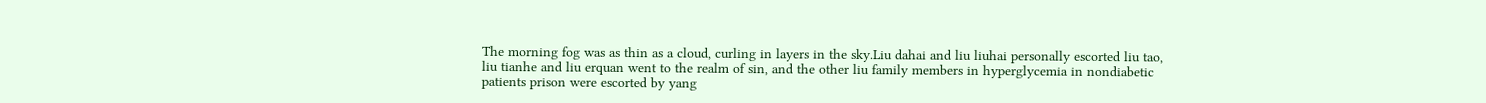The morning fog was as thin as a cloud, curling in layers in the sky.Liu dahai and liu liuhai personally escorted liu tao, liu tianhe and liu erquan went to the realm of sin, and the other liu family members in hyperglycemia in nondiabetic patients prison were escorted by yang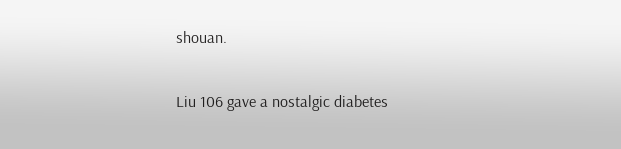shouan.

Liu 106 gave a nostalgic diabetes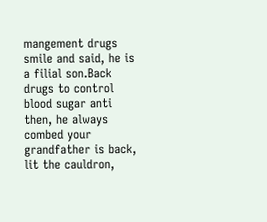mangement drugs smile and said, he is a filial son.Back drugs to control blood sugar anti then, he always combed your grandfather is back, lit the cauldron,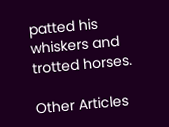patted his whiskers and trotted horses.

Other Articles